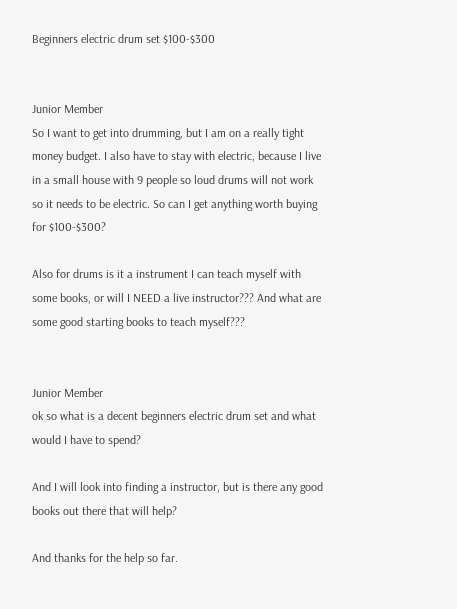Beginners electric drum set $100-$300


Junior Member
So I want to get into drumming, but I am on a really tight money budget. I also have to stay with electric, because I live in a small house with 9 people so loud drums will not work so it needs to be electric. So can I get anything worth buying for $100-$300?

Also for drums is it a instrument I can teach myself with some books, or will I NEED a live instructor??? And what are some good starting books to teach myself???


Junior Member
ok so what is a decent beginners electric drum set and what would I have to spend?

And I will look into finding a instructor, but is there any good books out there that will help?

And thanks for the help so far.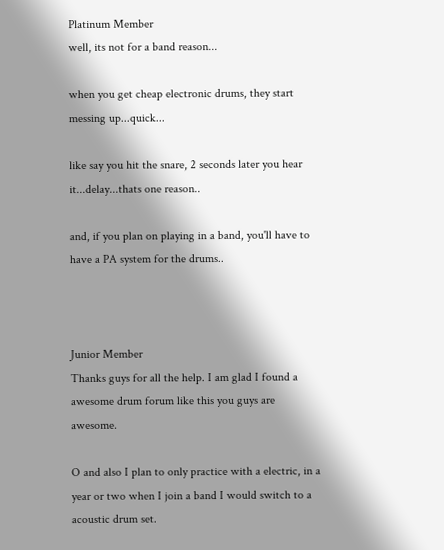Platinum Member
well, its not for a band reason...

when you get cheap electronic drums, they start messing up...quick...

like say you hit the snare, 2 seconds later you hear it...delay...thats one reason..

and, if you plan on playing in a band, you'll have to have a PA system for the drums..



Junior Member
Thanks guys for all the help. I am glad I found a awesome drum forum like this you guys are awesome.

O and also I plan to only practice with a electric, in a year or two when I join a band I would switch to a acoustic drum set.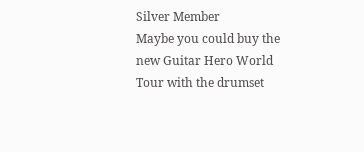Silver Member
Maybe you could buy the new Guitar Hero World Tour with the drumset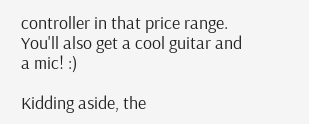controller in that price range. You'll also get a cool guitar and a mic! :)

Kidding aside, the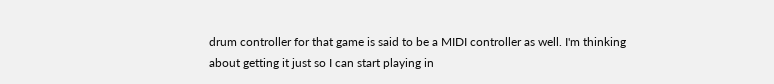drum controller for that game is said to be a MIDI controller as well. I'm thinking about getting it just so I can start playing in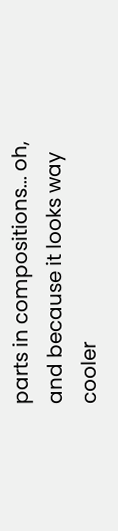parts in compositions... oh, and because it looks way cooler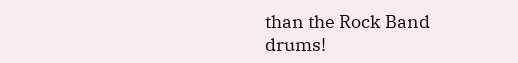than the Rock Band drums!